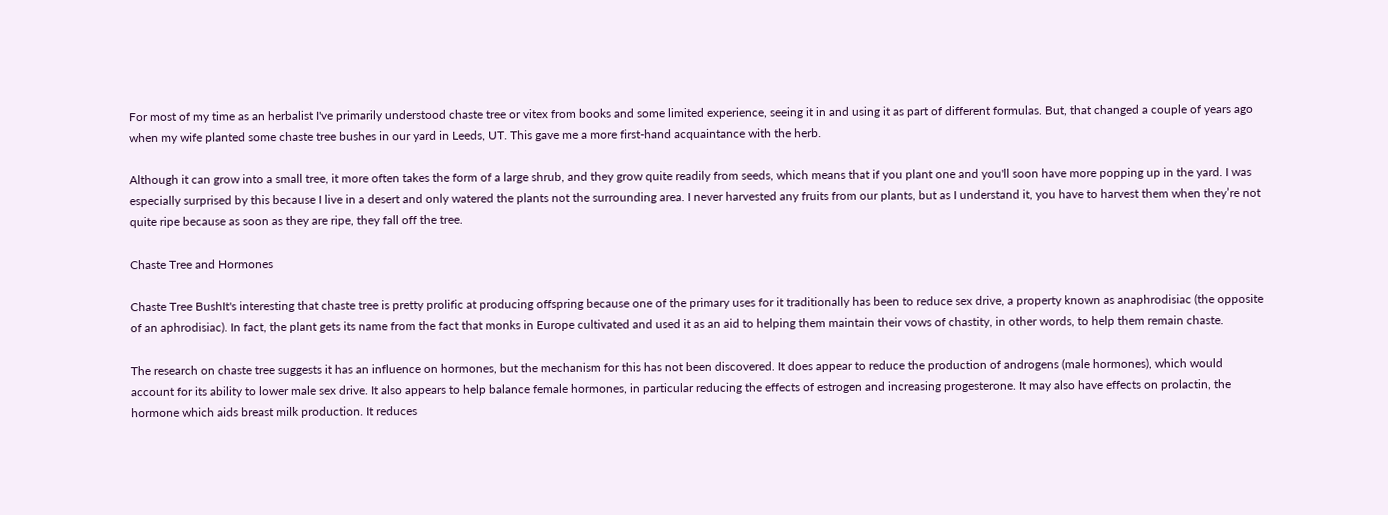For most of my time as an herbalist I've primarily understood chaste tree or vitex from books and some limited experience, seeing it in and using it as part of different formulas. But, that changed a couple of years ago when my wife planted some chaste tree bushes in our yard in Leeds, UT. This gave me a more first-hand acquaintance with the herb.

Although it can grow into a small tree, it more often takes the form of a large shrub, and they grow quite readily from seeds, which means that if you plant one and you'll soon have more popping up in the yard. I was especially surprised by this because I live in a desert and only watered the plants not the surrounding area. I never harvested any fruits from our plants, but as I understand it, you have to harvest them when they’re not quite ripe because as soon as they are ripe, they fall off the tree.

Chaste Tree and Hormones

Chaste Tree BushIt's interesting that chaste tree is pretty prolific at producing offspring because one of the primary uses for it traditionally has been to reduce sex drive, a property known as anaphrodisiac (the opposite of an aphrodisiac). In fact, the plant gets its name from the fact that monks in Europe cultivated and used it as an aid to helping them maintain their vows of chastity, in other words, to help them remain chaste.

The research on chaste tree suggests it has an influence on hormones, but the mechanism for this has not been discovered. It does appear to reduce the production of androgens (male hormones), which would account for its ability to lower male sex drive. It also appears to help balance female hormones, in particular reducing the effects of estrogen and increasing progesterone. It may also have effects on prolactin, the hormone which aids breast milk production. It reduces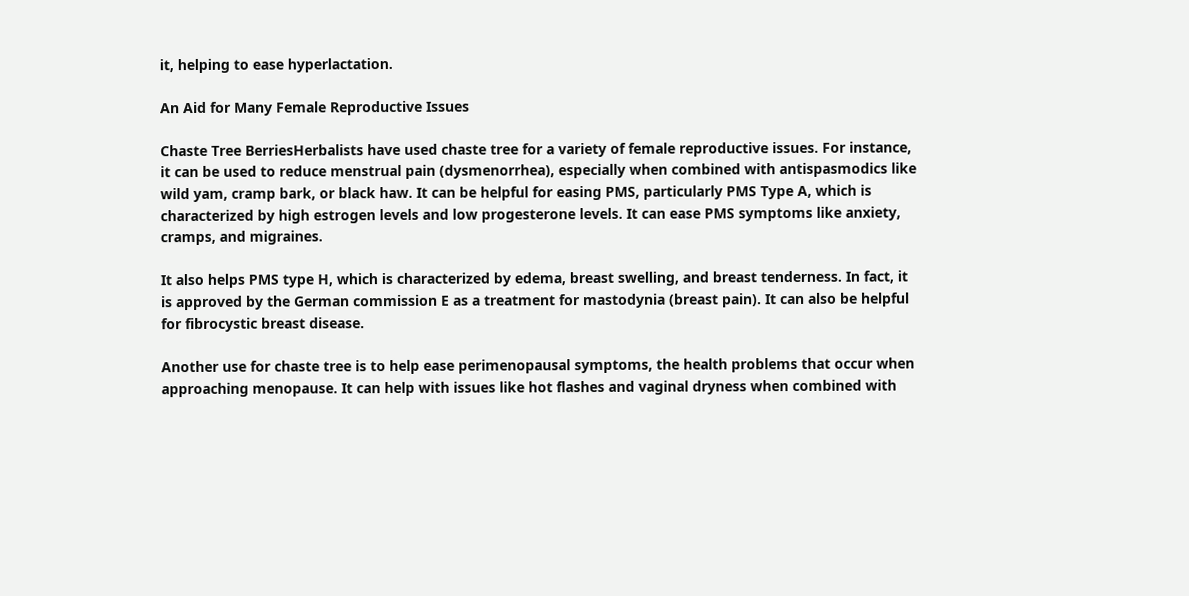it, helping to ease hyperlactation.

An Aid for Many Female Reproductive Issues

Chaste Tree BerriesHerbalists have used chaste tree for a variety of female reproductive issues. For instance, it can be used to reduce menstrual pain (dysmenorrhea), especially when combined with antispasmodics like wild yam, cramp bark, or black haw. It can be helpful for easing PMS, particularly PMS Type A, which is characterized by high estrogen levels and low progesterone levels. It can ease PMS symptoms like anxiety, cramps, and migraines.

It also helps PMS type H, which is characterized by edema, breast swelling, and breast tenderness. In fact, it is approved by the German commission E as a treatment for mastodynia (breast pain). It can also be helpful for fibrocystic breast disease.

Another use for chaste tree is to help ease perimenopausal symptoms, the health problems that occur when approaching menopause. It can help with issues like hot flashes and vaginal dryness when combined with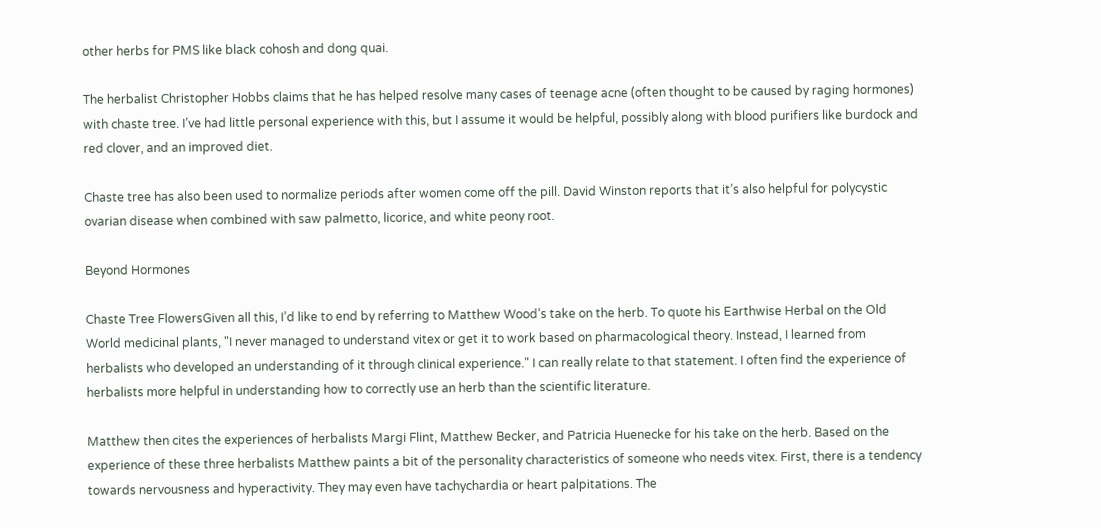other herbs for PMS like black cohosh and dong quai.

The herbalist Christopher Hobbs claims that he has helped resolve many cases of teenage acne (often thought to be caused by raging hormones) with chaste tree. I’ve had little personal experience with this, but I assume it would be helpful, possibly along with blood purifiers like burdock and red clover, and an improved diet.

Chaste tree has also been used to normalize periods after women come off the pill. David Winston reports that it’s also helpful for polycystic ovarian disease when combined with saw palmetto, licorice, and white peony root.

Beyond Hormones

Chaste Tree FlowersGiven all this, I’d like to end by referring to Matthew Wood’s take on the herb. To quote his Earthwise Herbal on the Old World medicinal plants, "I never managed to understand vitex or get it to work based on pharmacological theory. Instead, I learned from herbalists who developed an understanding of it through clinical experience." I can really relate to that statement. I often find the experience of herbalists more helpful in understanding how to correctly use an herb than the scientific literature.

Matthew then cites the experiences of herbalists Margi Flint, Matthew Becker, and Patricia Huenecke for his take on the herb. Based on the experience of these three herbalists Matthew paints a bit of the personality characteristics of someone who needs vitex. First, there is a tendency towards nervousness and hyperactivity. They may even have tachychardia or heart palpitations. The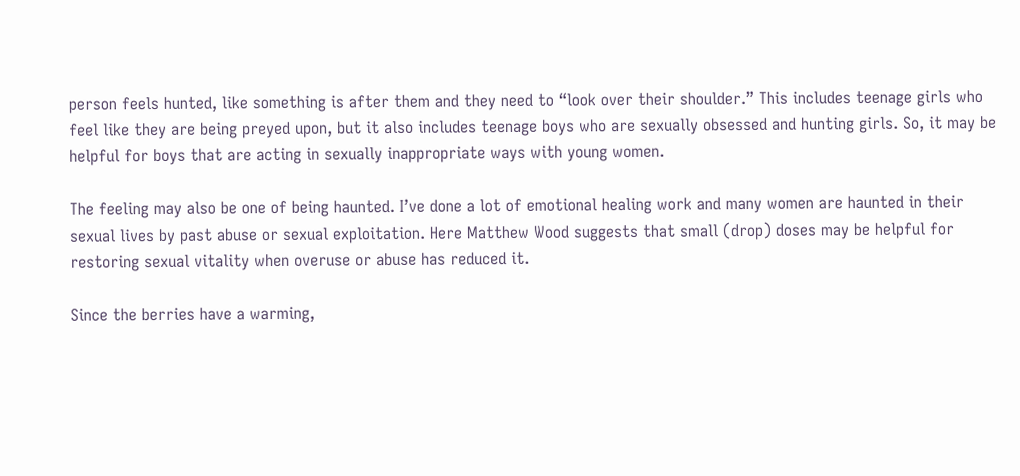person feels hunted, like something is after them and they need to “look over their shoulder.” This includes teenage girls who feel like they are being preyed upon, but it also includes teenage boys who are sexually obsessed and hunting girls. So, it may be helpful for boys that are acting in sexually inappropriate ways with young women.

The feeling may also be one of being haunted. I’ve done a lot of emotional healing work and many women are haunted in their sexual lives by past abuse or sexual exploitation. Here Matthew Wood suggests that small (drop) doses may be helpful for restoring sexual vitality when overuse or abuse has reduced it.

Since the berries have a warming,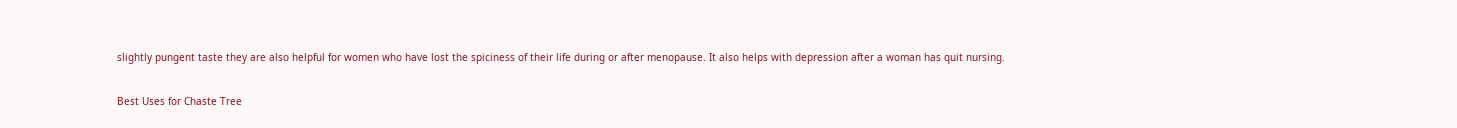slightly pungent taste they are also helpful for women who have lost the spiciness of their life during or after menopause. It also helps with depression after a woman has quit nursing.

Best Uses for Chaste Tree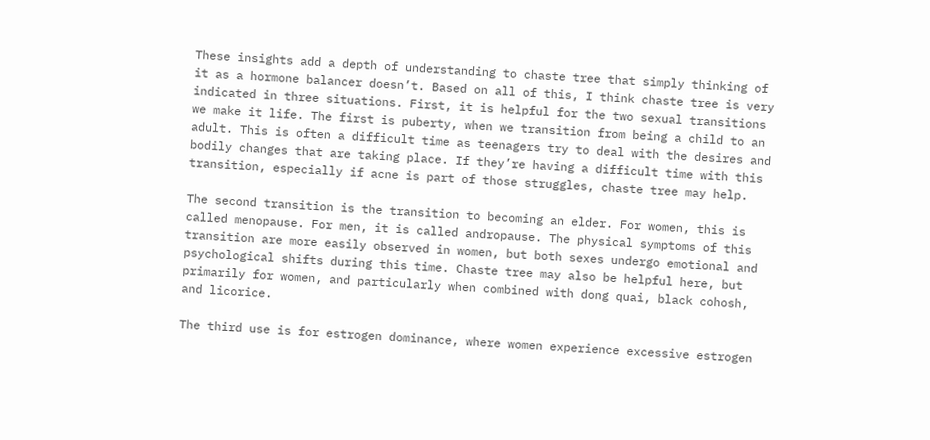These insights add a depth of understanding to chaste tree that simply thinking of it as a hormone balancer doesn’t. Based on all of this, I think chaste tree is very indicated in three situations. First, it is helpful for the two sexual transitions we make it life. The first is puberty, when we transition from being a child to an adult. This is often a difficult time as teenagers try to deal with the desires and bodily changes that are taking place. If they’re having a difficult time with this transition, especially if acne is part of those struggles, chaste tree may help.

The second transition is the transition to becoming an elder. For women, this is called menopause. For men, it is called andropause. The physical symptoms of this transition are more easily observed in women, but both sexes undergo emotional and psychological shifts during this time. Chaste tree may also be helpful here, but primarily for women, and particularly when combined with dong quai, black cohosh, and licorice.

The third use is for estrogen dominance, where women experience excessive estrogen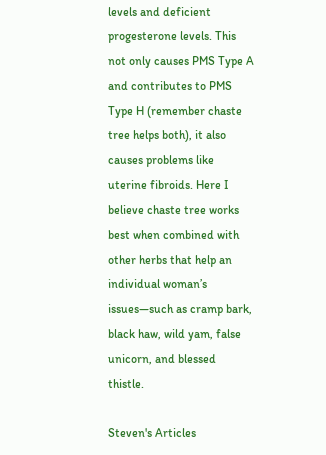levels and deficient progesterone levels. This not only causes PMS Type A and contributes to PMS Type H (remember chaste tree helps both), it also causes problems like uterine fibroids. Here I believe chaste tree works best when combined with other herbs that help an individual woman’s issues—such as cramp bark, black haw, wild yam, false unicorn, and blessed thistle.

Steven's Articles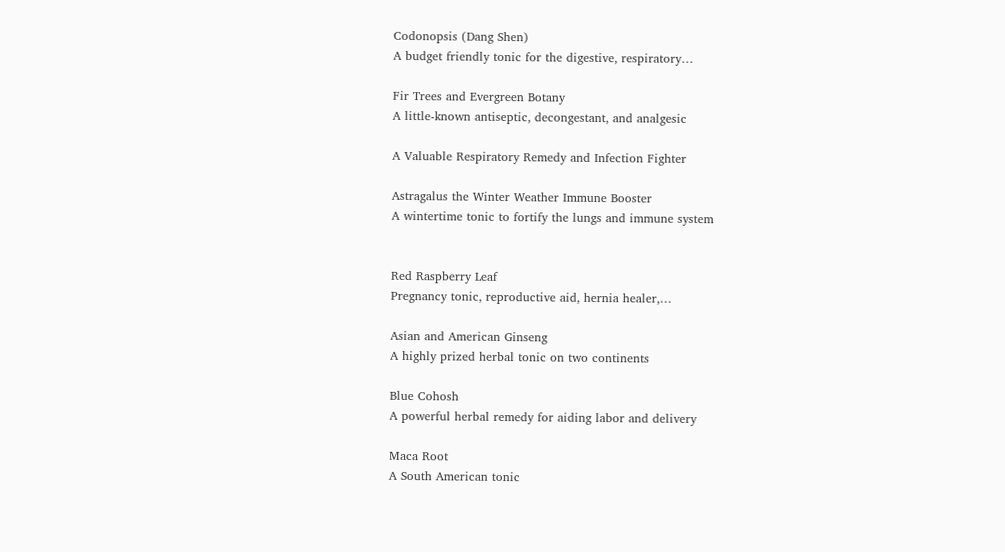Codonopsis (Dang Shen)
A budget friendly tonic for the digestive, respiratory…

Fir Trees and Evergreen Botany
A little-known antiseptic, decongestant, and analgesic

A Valuable Respiratory Remedy and Infection Fighter

Astragalus the Winter Weather Immune Booster
A wintertime tonic to fortify the lungs and immune system


Red Raspberry Leaf
Pregnancy tonic, reproductive aid, hernia healer,…

Asian and American Ginseng
A highly prized herbal tonic on two continents

Blue Cohosh
A powerful herbal remedy for aiding labor and delivery

Maca Root
A South American tonic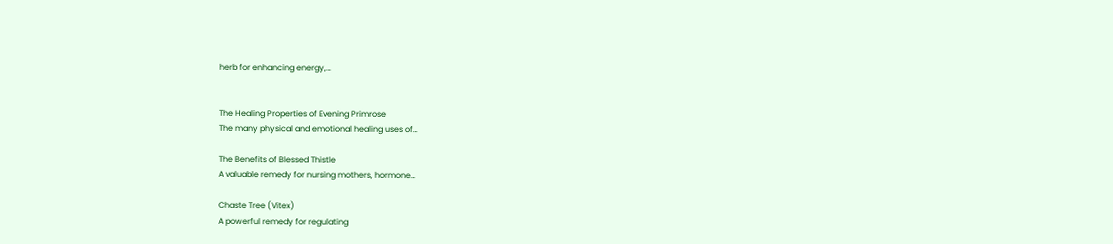herb for enhancing energy,…


The Healing Properties of Evening Primrose
The many physical and emotional healing uses of…

The Benefits of Blessed Thistle
A valuable remedy for nursing mothers, hormone…

Chaste Tree (Vitex)
A powerful remedy for regulating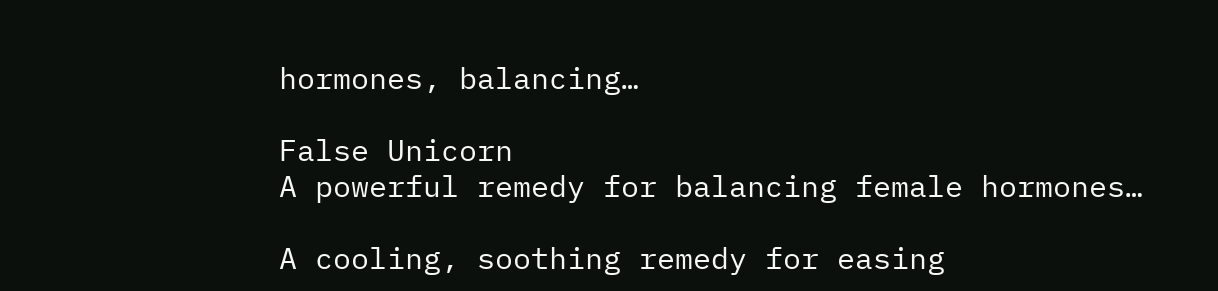hormones, balancing…

False Unicorn
A powerful remedy for balancing female hormones…

A cooling, soothing remedy for easing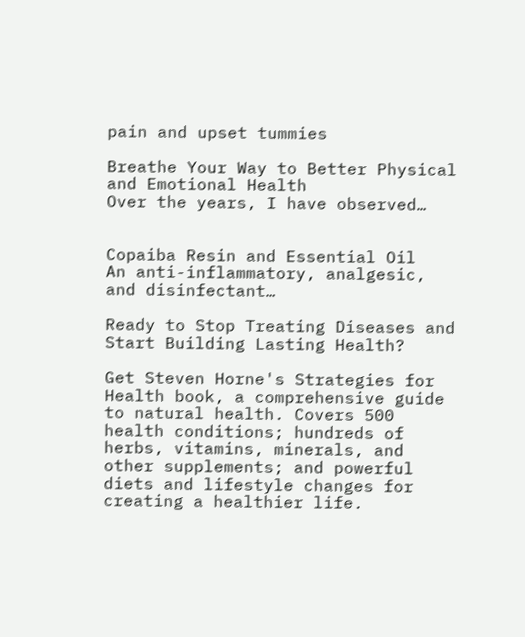pain and upset tummies

Breathe Your Way to Better Physical and Emotional Health
Over the years, I have observed…


Copaiba Resin and Essential Oil
An anti-inflammatory, analgesic, and disinfectant…

Ready to Stop Treating Diseases and Start Building Lasting Health?

Get Steven Horne's Strategies for Health book, a comprehensive guide to natural health. Covers 500 health conditions; hundreds of herbs, vitamins, minerals, and other supplements; and powerful diets and lifestyle changes for creating a healthier life.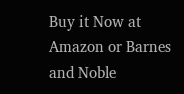Buy it Now at Amazon or Barnes and Noble